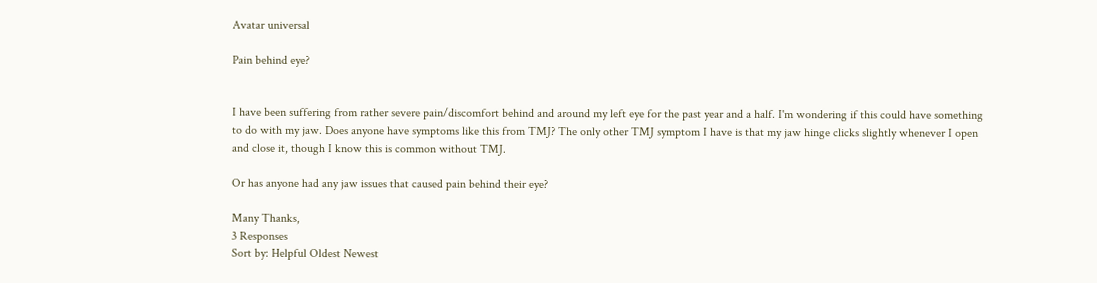Avatar universal

Pain behind eye?


I have been suffering from rather severe pain/discomfort behind and around my left eye for the past year and a half. I'm wondering if this could have something to do with my jaw. Does anyone have symptoms like this from TMJ? The only other TMJ symptom I have is that my jaw hinge clicks slightly whenever I open and close it, though I know this is common without TMJ.

Or has anyone had any jaw issues that caused pain behind their eye?

Many Thanks,
3 Responses
Sort by: Helpful Oldest Newest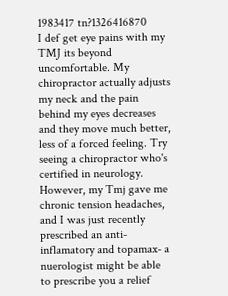1983417 tn?1326416870
I def get eye pains with my TMJ its beyond uncomfortable. My chiropractor actually adjusts my neck and the pain behind my eyes decreases and they move much better, less of a forced feeling. Try seeing a chiropractor who's certified in neurology. However, my Tmj gave me chronic tension headaches, and I was just recently prescribed an anti-inflamatory and topamax- a nuerologist might be able to prescribe you a relief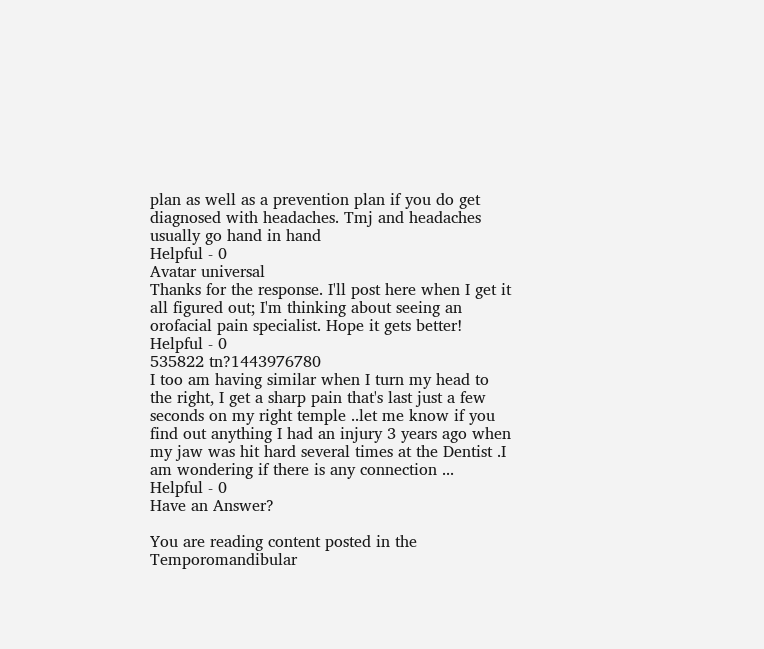plan as well as a prevention plan if you do get diagnosed with headaches. Tmj and headaches usually go hand in hand
Helpful - 0
Avatar universal
Thanks for the response. I'll post here when I get it all figured out; I'm thinking about seeing an orofacial pain specialist. Hope it gets better!
Helpful - 0
535822 tn?1443976780
I too am having similar when I turn my head to the right, I get a sharp pain that's last just a few seconds on my right temple ..let me know if you find out anything I had an injury 3 years ago when my jaw was hit hard several times at the Dentist .I am wondering if there is any connection ...
Helpful - 0
Have an Answer?

You are reading content posted in the Temporomandibular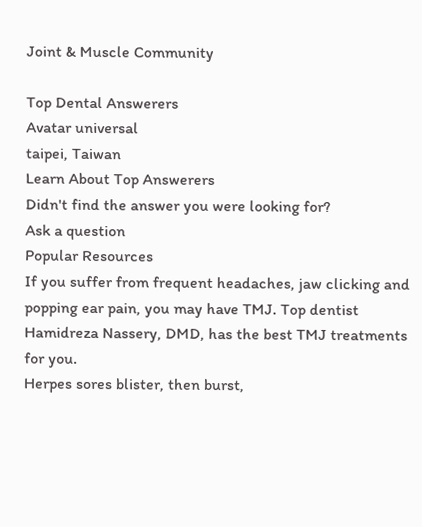Joint & Muscle Community

Top Dental Answerers
Avatar universal
taipei, Taiwan
Learn About Top Answerers
Didn't find the answer you were looking for?
Ask a question
Popular Resources
If you suffer from frequent headaches, jaw clicking and popping ear pain, you may have TMJ. Top dentist Hamidreza Nassery, DMD, has the best TMJ treatments for you.
Herpes sores blister, then burst,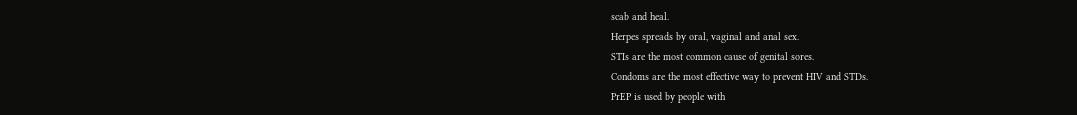scab and heal.
Herpes spreads by oral, vaginal and anal sex.
STIs are the most common cause of genital sores.
Condoms are the most effective way to prevent HIV and STDs.
PrEP is used by people with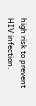high risk to prevent HIV infection.